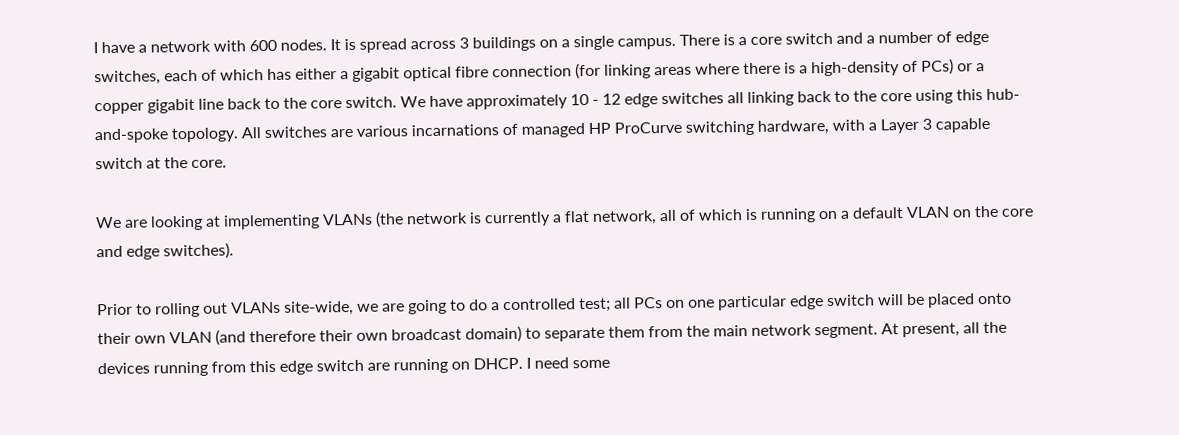I have a network with 600 nodes. It is spread across 3 buildings on a single campus. There is a core switch and a number of edge switches, each of which has either a gigabit optical fibre connection (for linking areas where there is a high-density of PCs) or a copper gigabit line back to the core switch. We have approximately 10 - 12 edge switches all linking back to the core using this hub-and-spoke topology. All switches are various incarnations of managed HP ProCurve switching hardware, with a Layer 3 capable switch at the core.

We are looking at implementing VLANs (the network is currently a flat network, all of which is running on a default VLAN on the core and edge switches).

Prior to rolling out VLANs site-wide, we are going to do a controlled test; all PCs on one particular edge switch will be placed onto their own VLAN (and therefore their own broadcast domain) to separate them from the main network segment. At present, all the devices running from this edge switch are running on DHCP. I need some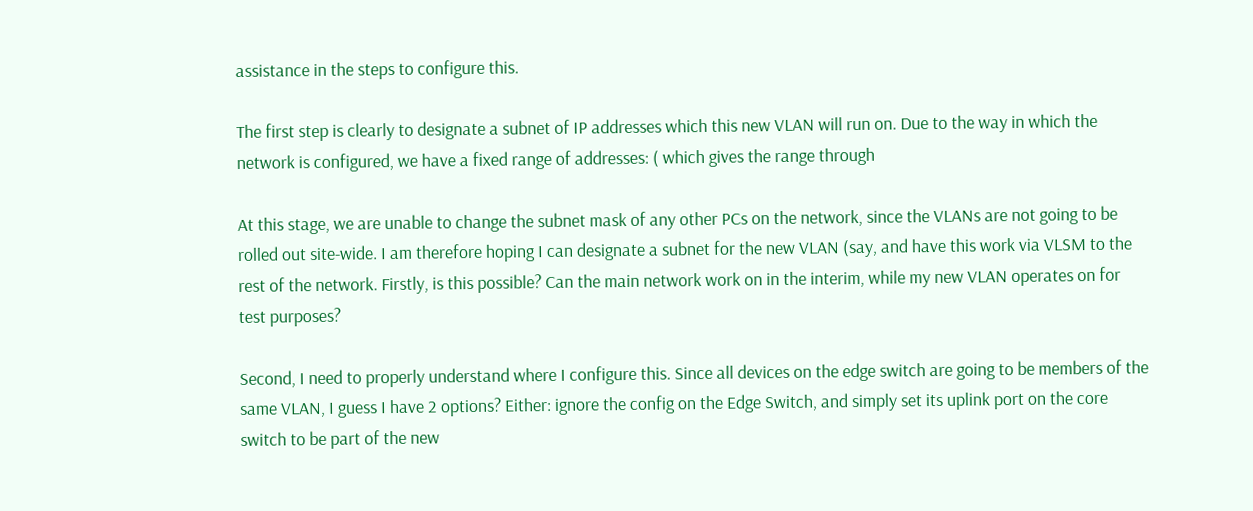assistance in the steps to configure this.

The first step is clearly to designate a subnet of IP addresses which this new VLAN will run on. Due to the way in which the network is configured, we have a fixed range of addresses: ( which gives the range through

At this stage, we are unable to change the subnet mask of any other PCs on the network, since the VLANs are not going to be rolled out site-wide. I am therefore hoping I can designate a subnet for the new VLAN (say, and have this work via VLSM to the rest of the network. Firstly, is this possible? Can the main network work on in the interim, while my new VLAN operates on for test purposes?

Second, I need to properly understand where I configure this. Since all devices on the edge switch are going to be members of the same VLAN, I guess I have 2 options? Either: ignore the config on the Edge Switch, and simply set its uplink port on the core switch to be part of the new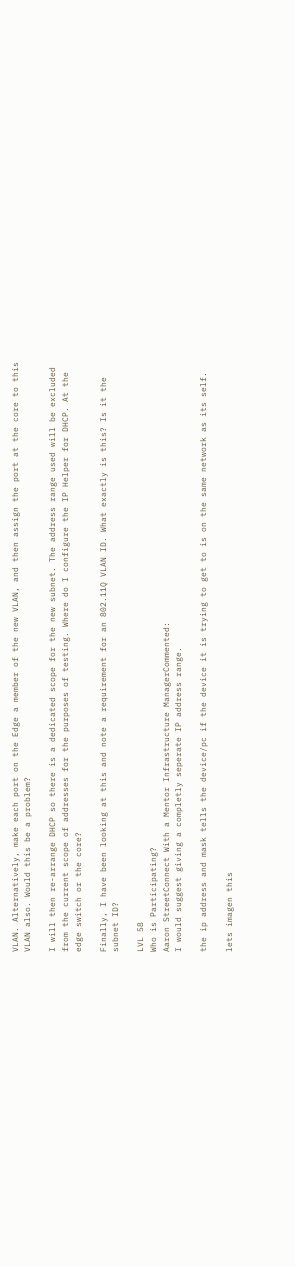VLAN. Alternatively, make each port on the Edge a member of the new VLAN, and then assign the port at the core to this VLAN also. Would this be a problem?

I will then re-arrange DHCP so there is a dedicated scope for the new subnet. The address range used will be excluded from the current scope of addresses for the purposes of testing. Where do I configure the IP Helper for DHCP. At the edge switch or the core?

Finally, I have been looking at this and note a requirement for an 802.11Q VLAN ID. What exactly is this? Is it the subnet ID?

LVL 58
Who is Participating?
Aaron StreetConnect With a Mentor Infrastructure ManagerCommented:
I would suggest giving a completly seperate IP address range.

the ip address and mask tells the device/pc if the device it is trying to get to is on the same network as its self.

lets imagen this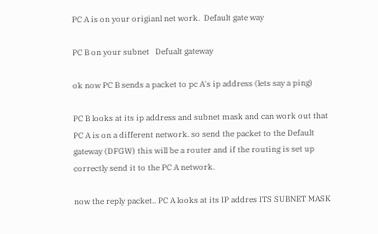PC A is on your origianl net work.  Default gate way

PC B on your subnet   Defualt gateway

ok now PC B sends a packet to pc A's ip address (lets say a ping)

PC B looks at its ip address and subnet mask and can work out that PC A is on a different network. so send the packet to the Default gateway (DFGW) this will be a router and if the routing is set up correctly send it to the PC A network.

now the reply packet.. PC A looks at its IP addres ITS SUBNET MASK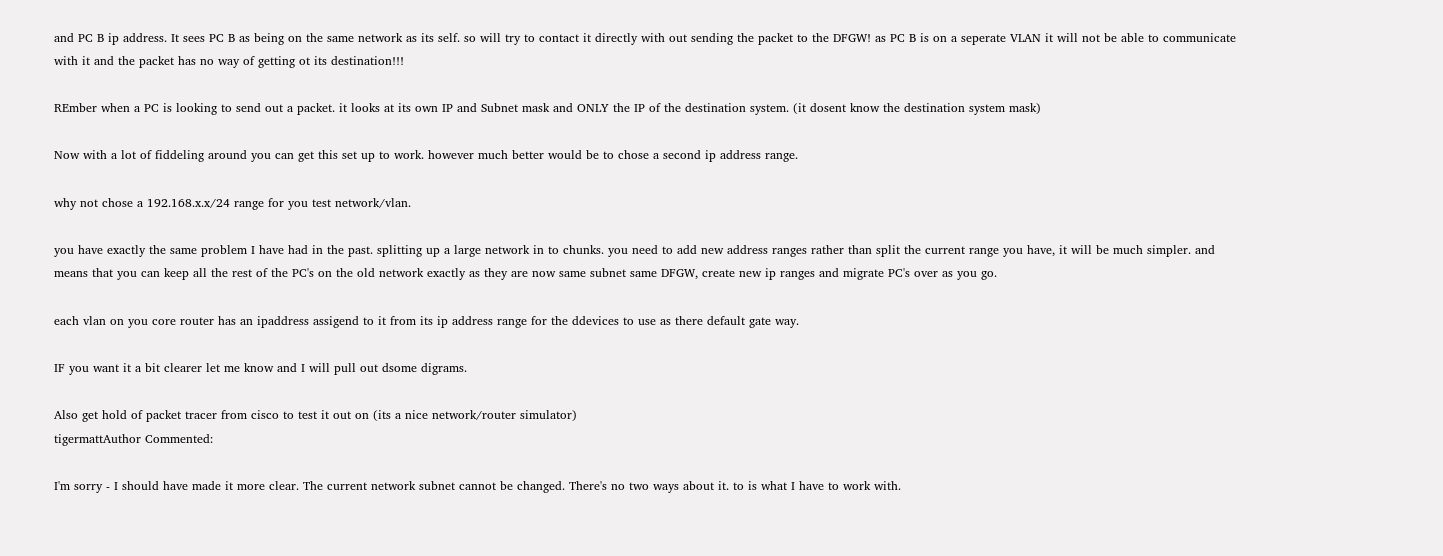and PC B ip address. It sees PC B as being on the same network as its self. so will try to contact it directly with out sending the packet to the DFGW! as PC B is on a seperate VLAN it will not be able to communicate with it and the packet has no way of getting ot its destination!!!

REmber when a PC is looking to send out a packet. it looks at its own IP and Subnet mask and ONLY the IP of the destination system. (it dosent know the destination system mask)

Now with a lot of fiddeling around you can get this set up to work. however much better would be to chose a second ip address range.

why not chose a 192.168.x.x/24 range for you test network/vlan.

you have exactly the same problem I have had in the past. splitting up a large network in to chunks. you need to add new address ranges rather than split the current range you have, it will be much simpler. and means that you can keep all the rest of the PC's on the old network exactly as they are now same subnet same DFGW, create new ip ranges and migrate PC's over as you go.

each vlan on you core router has an ipaddress assigend to it from its ip address range for the ddevices to use as there default gate way.

IF you want it a bit clearer let me know and I will pull out dsome digrams.

Also get hold of packet tracer from cisco to test it out on (its a nice network/router simulator)
tigermattAuthor Commented:

I'm sorry - I should have made it more clear. The current network subnet cannot be changed. There's no two ways about it. to is what I have to work with.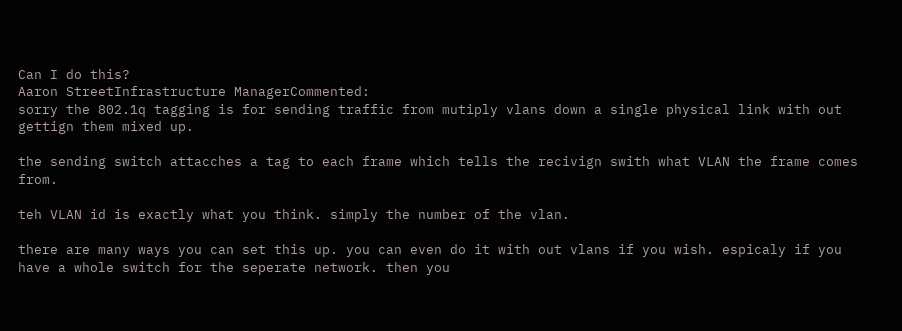Can I do this?
Aaron StreetInfrastructure ManagerCommented:
sorry the 802.1q tagging is for sending traffic from mutiply vlans down a single physical link with out gettign them mixed up.

the sending switch attacches a tag to each frame which tells the recivign swith what VLAN the frame comes from.

teh VLAN id is exactly what you think. simply the number of the vlan.

there are many ways you can set this up. you can even do it with out vlans if you wish. espicaly if you have a whole switch for the seperate network. then you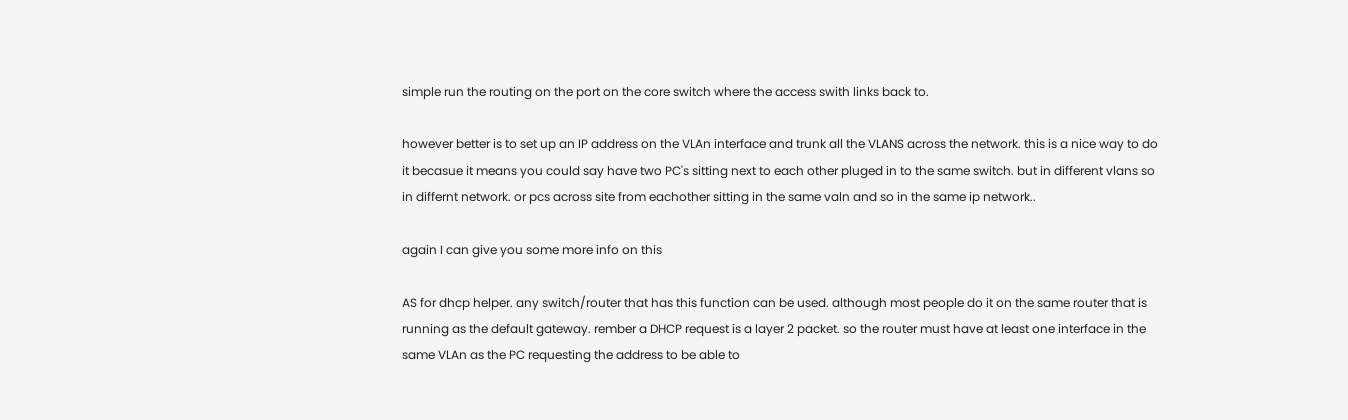simple run the routing on the port on the core switch where the access swith links back to.

however better is to set up an IP address on the VLAn interface and trunk all the VLANS across the network. this is a nice way to do it becasue it means you could say have two PC's sitting next to each other pluged in to the same switch. but in different vlans so in differnt network. or pcs across site from eachother sitting in the same valn and so in the same ip network..

again I can give you some more info on this

AS for dhcp helper. any switch/router that has this function can be used. although most people do it on the same router that is running as the default gateway. rember a DHCP request is a layer 2 packet. so the router must have at least one interface in the same VLAn as the PC requesting the address to be able to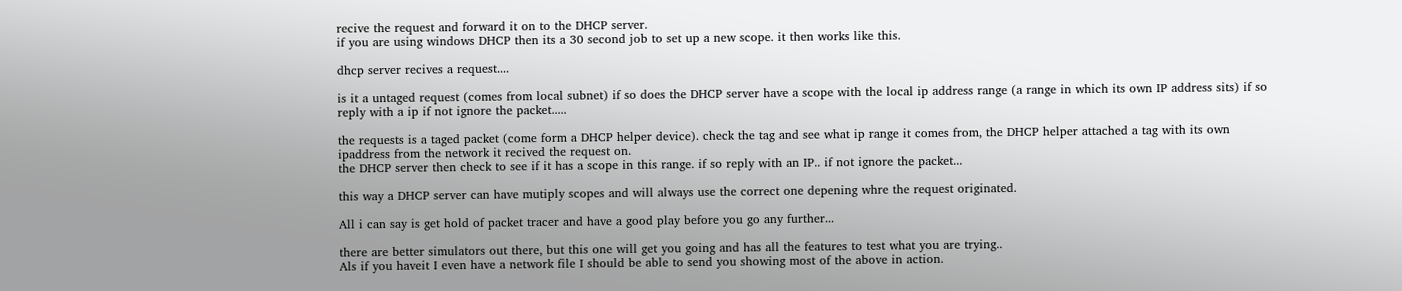recive the request and forward it on to the DHCP server.
if you are using windows DHCP then its a 30 second job to set up a new scope. it then works like this.

dhcp server recives a request....

is it a untaged request (comes from local subnet) if so does the DHCP server have a scope with the local ip address range (a range in which its own IP address sits) if so reply with a ip if not ignore the packet.....

the requests is a taged packet (come form a DHCP helper device). check the tag and see what ip range it comes from, the DHCP helper attached a tag with its own ipaddress from the network it recived the request on.
the DHCP server then check to see if it has a scope in this range. if so reply with an IP.. if not ignore the packet...

this way a DHCP server can have mutiply scopes and will always use the correct one depening whre the request originated.

All i can say is get hold of packet tracer and have a good play before you go any further...

there are better simulators out there, but this one will get you going and has all the features to test what you are trying..
Als if you haveit I even have a network file I should be able to send you showing most of the above in action.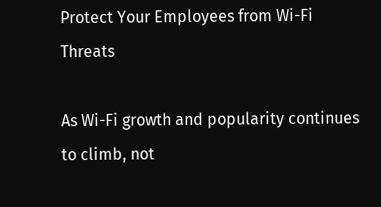Protect Your Employees from Wi-Fi Threats

As Wi-Fi growth and popularity continues to climb, not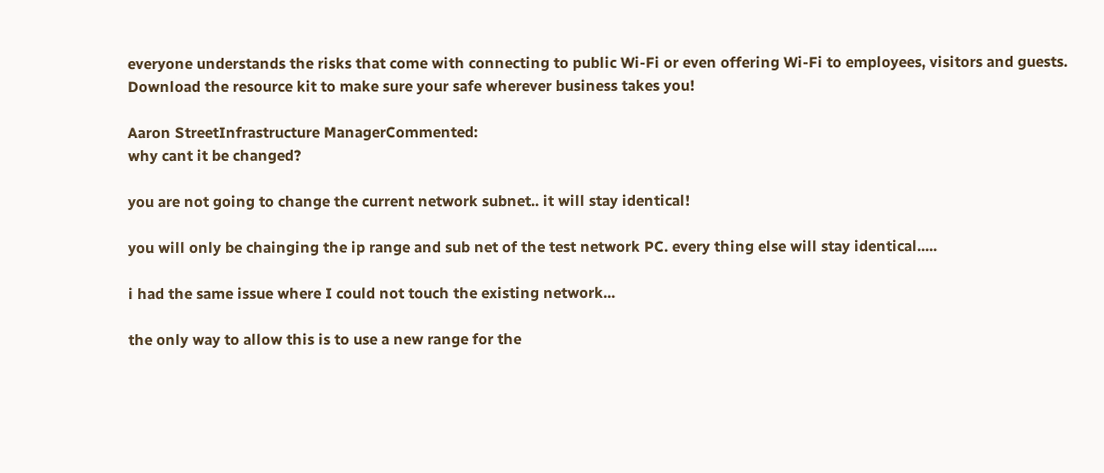everyone understands the risks that come with connecting to public Wi-Fi or even offering Wi-Fi to employees, visitors and guests. Download the resource kit to make sure your safe wherever business takes you!

Aaron StreetInfrastructure ManagerCommented:
why cant it be changed?

you are not going to change the current network subnet.. it will stay identical!

you will only be chainging the ip range and sub net of the test network PC. every thing else will stay identical.....

i had the same issue where I could not touch the existing network...

the only way to allow this is to use a new range for the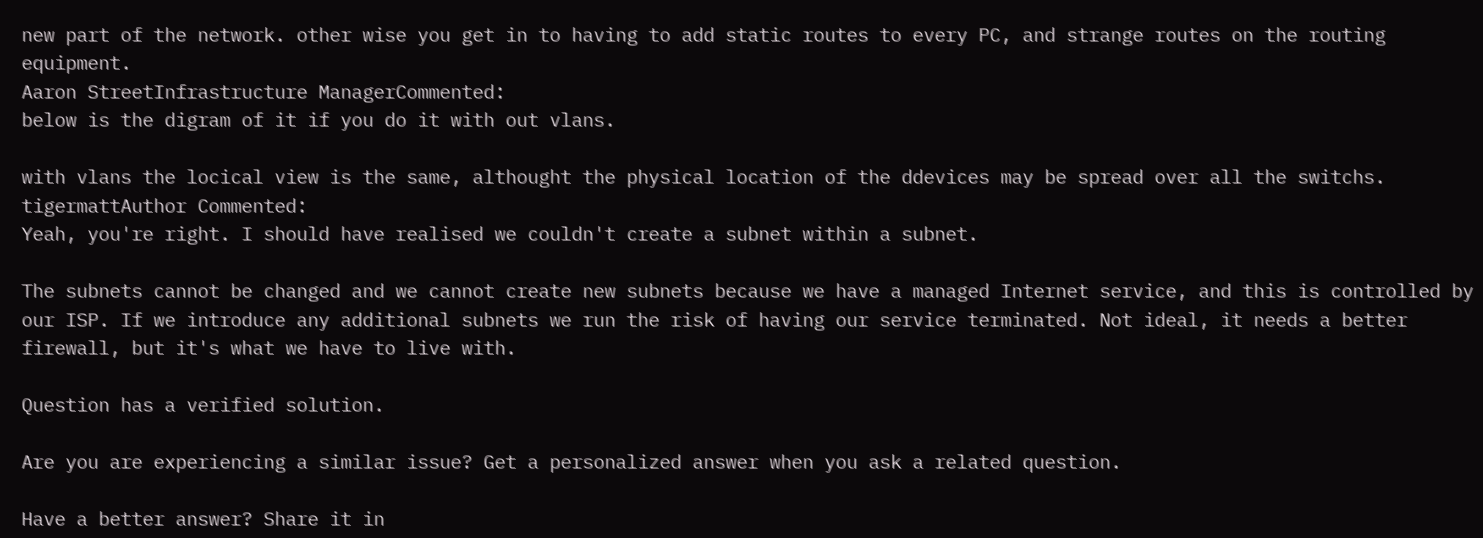new part of the network. other wise you get in to having to add static routes to every PC, and strange routes on the routing equipment.
Aaron StreetInfrastructure ManagerCommented:
below is the digram of it if you do it with out vlans.

with vlans the locical view is the same, althought the physical location of the ddevices may be spread over all the switchs.
tigermattAuthor Commented:
Yeah, you're right. I should have realised we couldn't create a subnet within a subnet.

The subnets cannot be changed and we cannot create new subnets because we have a managed Internet service, and this is controlled by our ISP. If we introduce any additional subnets we run the risk of having our service terminated. Not ideal, it needs a better firewall, but it's what we have to live with.

Question has a verified solution.

Are you are experiencing a similar issue? Get a personalized answer when you ask a related question.

Have a better answer? Share it in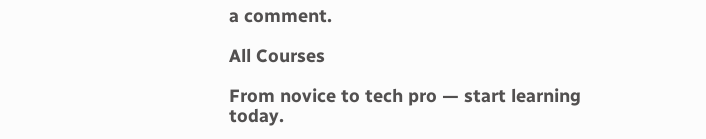a comment.

All Courses

From novice to tech pro — start learning today.